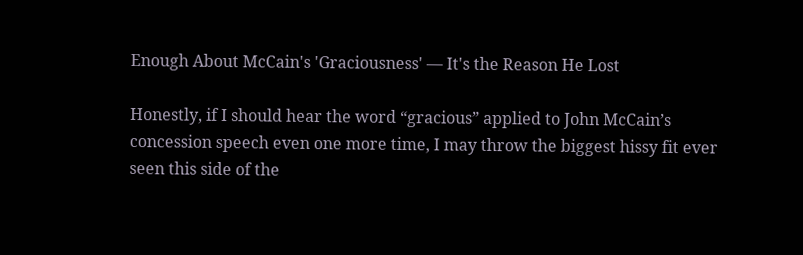Enough About McCain's 'Graciousness' — It's the Reason He Lost

Honestly, if I should hear the word “gracious” applied to John McCain’s concession speech even one more time, I may throw the biggest hissy fit ever seen this side of the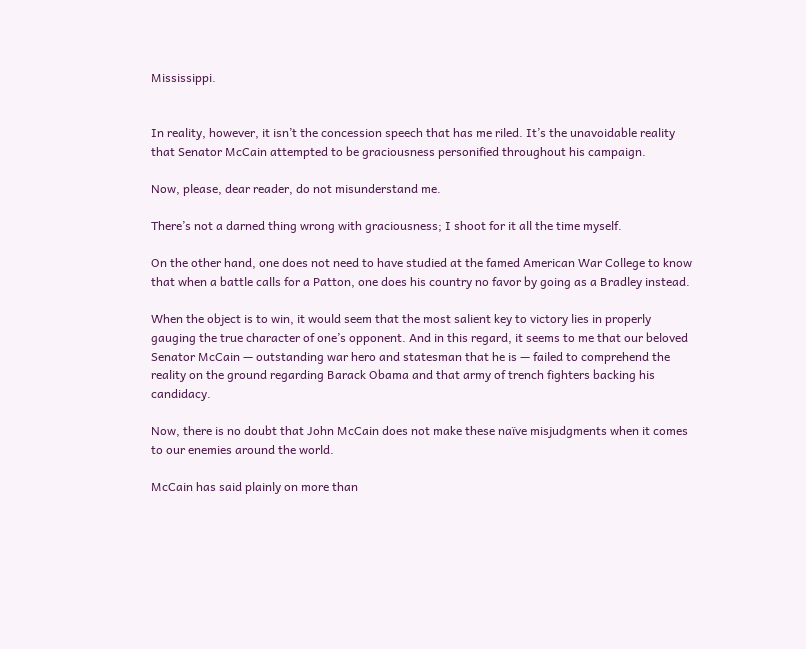Mississippi.


In reality, however, it isn’t the concession speech that has me riled. It’s the unavoidable reality that Senator McCain attempted to be graciousness personified throughout his campaign.

Now, please, dear reader, do not misunderstand me.

There’s not a darned thing wrong with graciousness; I shoot for it all the time myself.

On the other hand, one does not need to have studied at the famed American War College to know that when a battle calls for a Patton, one does his country no favor by going as a Bradley instead.

When the object is to win, it would seem that the most salient key to victory lies in properly gauging the true character of one’s opponent. And in this regard, it seems to me that our beloved Senator McCain — outstanding war hero and statesman that he is — failed to comprehend the reality on the ground regarding Barack Obama and that army of trench fighters backing his candidacy.

Now, there is no doubt that John McCain does not make these naïve misjudgments when it comes to our enemies around the world.

McCain has said plainly on more than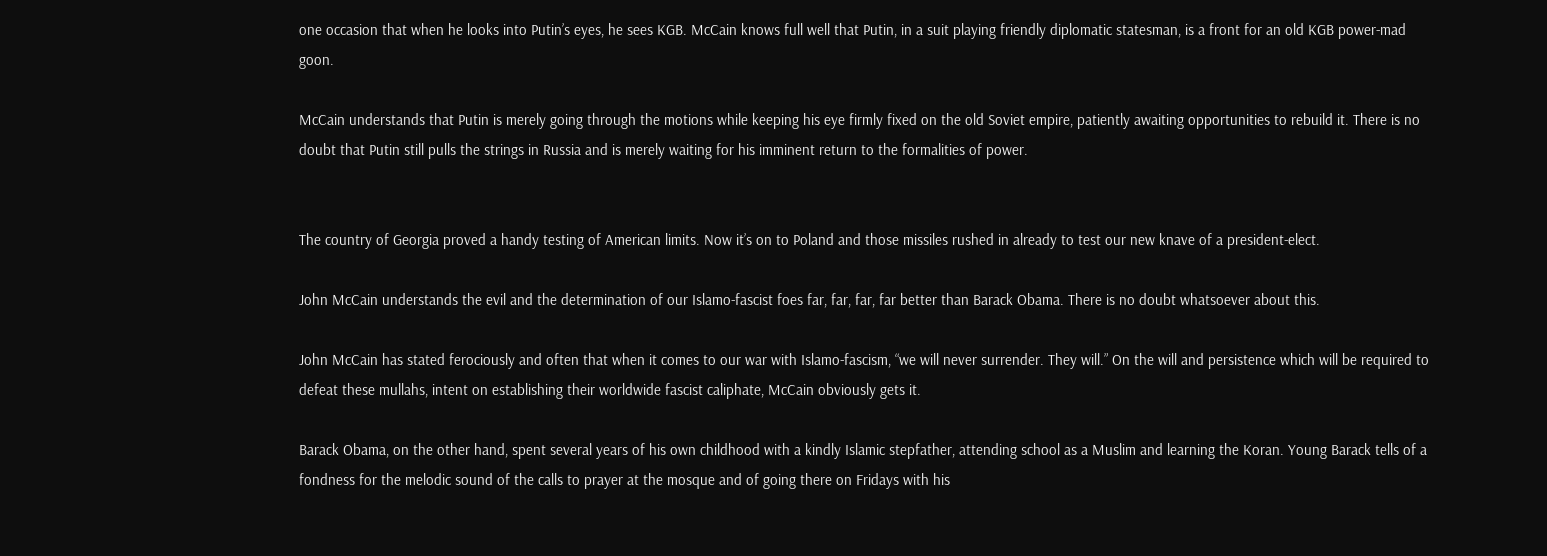one occasion that when he looks into Putin’s eyes, he sees KGB. McCain knows full well that Putin, in a suit playing friendly diplomatic statesman, is a front for an old KGB power-mad goon.

McCain understands that Putin is merely going through the motions while keeping his eye firmly fixed on the old Soviet empire, patiently awaiting opportunities to rebuild it. There is no doubt that Putin still pulls the strings in Russia and is merely waiting for his imminent return to the formalities of power.


The country of Georgia proved a handy testing of American limits. Now it’s on to Poland and those missiles rushed in already to test our new knave of a president-elect.

John McCain understands the evil and the determination of our Islamo-fascist foes far, far, far, far better than Barack Obama. There is no doubt whatsoever about this.

John McCain has stated ferociously and often that when it comes to our war with Islamo-fascism, “we will never surrender. They will.” On the will and persistence which will be required to defeat these mullahs, intent on establishing their worldwide fascist caliphate, McCain obviously gets it.

Barack Obama, on the other hand, spent several years of his own childhood with a kindly Islamic stepfather, attending school as a Muslim and learning the Koran. Young Barack tells of a fondness for the melodic sound of the calls to prayer at the mosque and of going there on Fridays with his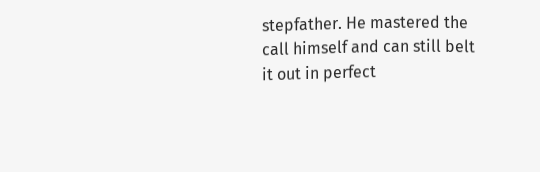stepfather. He mastered the call himself and can still belt it out in perfect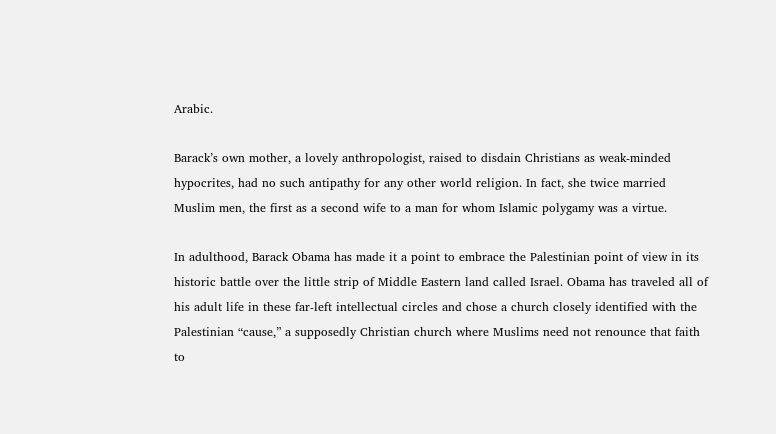Arabic.

Barack’s own mother, a lovely anthropologist, raised to disdain Christians as weak-minded hypocrites, had no such antipathy for any other world religion. In fact, she twice married Muslim men, the first as a second wife to a man for whom Islamic polygamy was a virtue.

In adulthood, Barack Obama has made it a point to embrace the Palestinian point of view in its historic battle over the little strip of Middle Eastern land called Israel. Obama has traveled all of his adult life in these far-left intellectual circles and chose a church closely identified with the Palestinian “cause,” a supposedly Christian church where Muslims need not renounce that faith to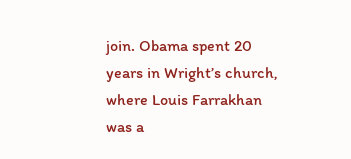join. Obama spent 20 years in Wright’s church, where Louis Farrakhan was a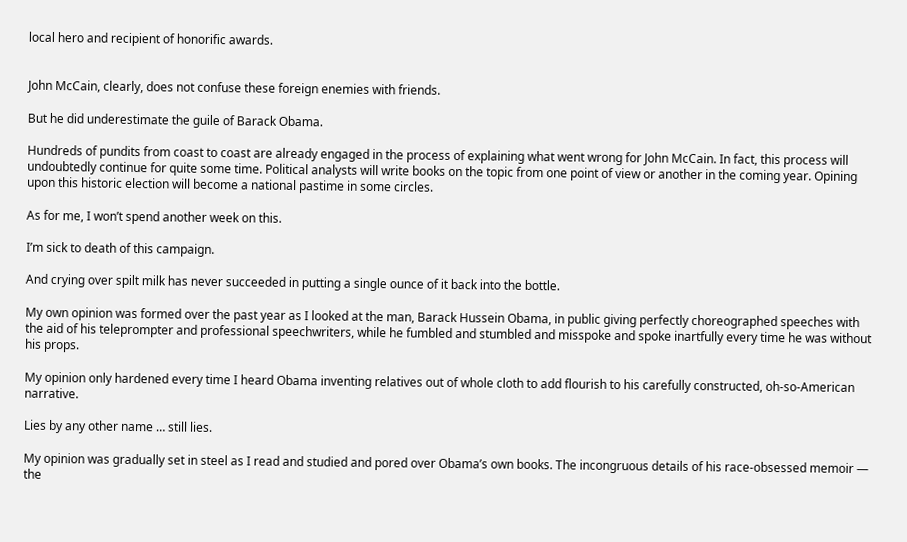local hero and recipient of honorific awards.


John McCain, clearly, does not confuse these foreign enemies with friends.

But he did underestimate the guile of Barack Obama.

Hundreds of pundits from coast to coast are already engaged in the process of explaining what went wrong for John McCain. In fact, this process will undoubtedly continue for quite some time. Political analysts will write books on the topic from one point of view or another in the coming year. Opining upon this historic election will become a national pastime in some circles.

As for me, I won’t spend another week on this.

I’m sick to death of this campaign.

And crying over spilt milk has never succeeded in putting a single ounce of it back into the bottle.

My own opinion was formed over the past year as I looked at the man, Barack Hussein Obama, in public giving perfectly choreographed speeches with the aid of his teleprompter and professional speechwriters, while he fumbled and stumbled and misspoke and spoke inartfully every time he was without his props.

My opinion only hardened every time I heard Obama inventing relatives out of whole cloth to add flourish to his carefully constructed, oh-so-American narrative.

Lies by any other name … still lies.

My opinion was gradually set in steel as I read and studied and pored over Obama’s own books. The incongruous details of his race-obsessed memoir — the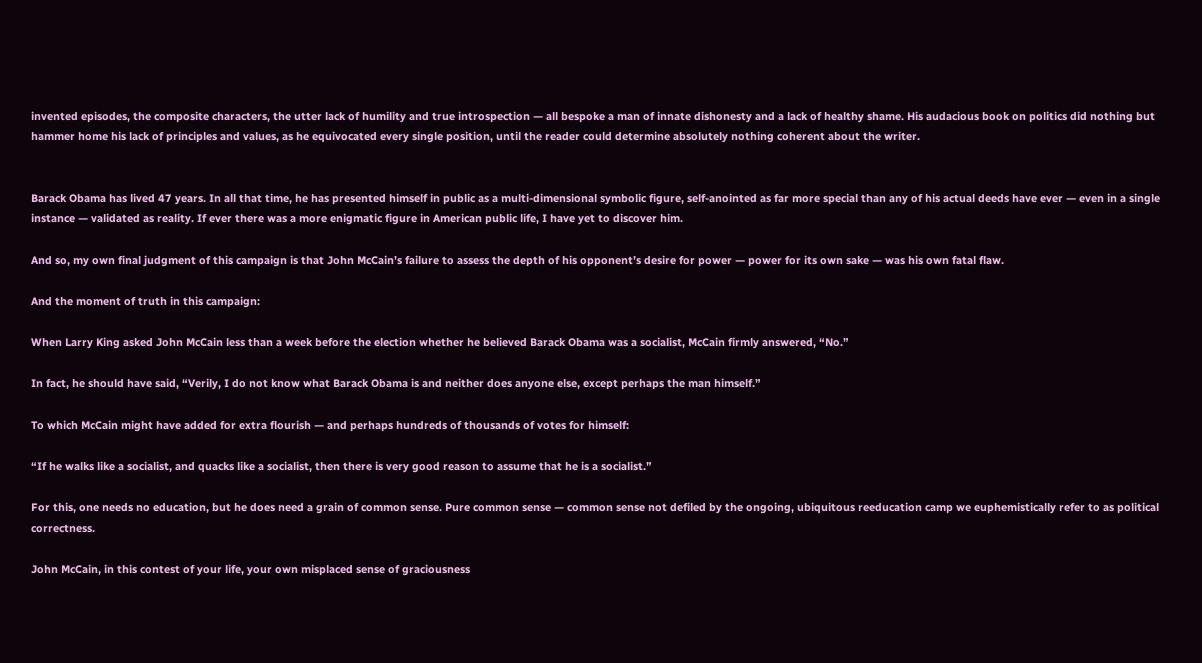invented episodes, the composite characters, the utter lack of humility and true introspection — all bespoke a man of innate dishonesty and a lack of healthy shame. His audacious book on politics did nothing but hammer home his lack of principles and values, as he equivocated every single position, until the reader could determine absolutely nothing coherent about the writer.


Barack Obama has lived 47 years. In all that time, he has presented himself in public as a multi-dimensional symbolic figure, self-anointed as far more special than any of his actual deeds have ever — even in a single instance — validated as reality. If ever there was a more enigmatic figure in American public life, I have yet to discover him.

And so, my own final judgment of this campaign is that John McCain’s failure to assess the depth of his opponent’s desire for power — power for its own sake — was his own fatal flaw.

And the moment of truth in this campaign:

When Larry King asked John McCain less than a week before the election whether he believed Barack Obama was a socialist, McCain firmly answered, “No.”

In fact, he should have said, “Verily, I do not know what Barack Obama is and neither does anyone else, except perhaps the man himself.”

To which McCain might have added for extra flourish — and perhaps hundreds of thousands of votes for himself:

“If he walks like a socialist, and quacks like a socialist, then there is very good reason to assume that he is a socialist.”

For this, one needs no education, but he does need a grain of common sense. Pure common sense — common sense not defiled by the ongoing, ubiquitous reeducation camp we euphemistically refer to as political correctness.

John McCain, in this contest of your life, your own misplaced sense of graciousness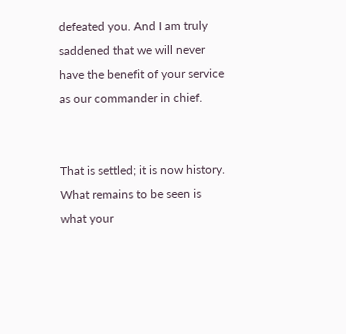defeated you. And I am truly saddened that we will never have the benefit of your service as our commander in chief.


That is settled; it is now history. What remains to be seen is what your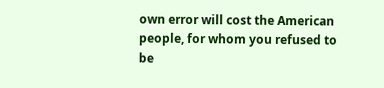own error will cost the American people, for whom you refused to be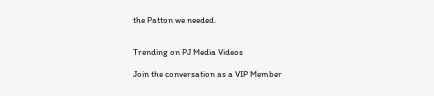the Patton we needed.


Trending on PJ Media Videos

Join the conversation as a VIP Member